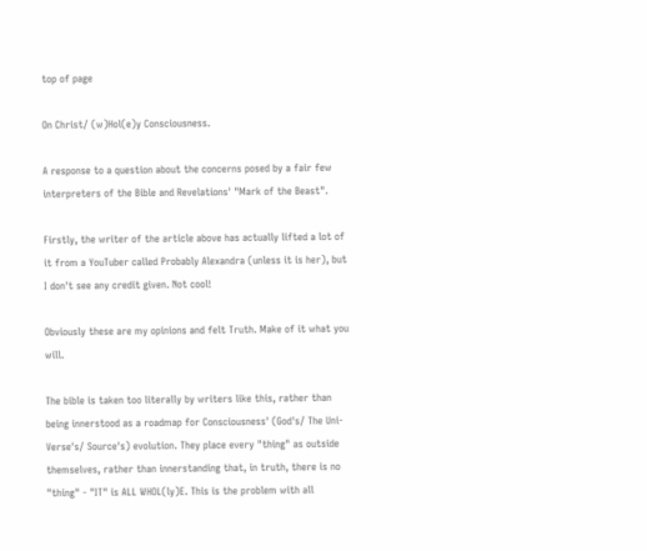top of page

On Christ/ (w)Hol(e)y Consciousness.

A response to a question about the concerns posed by a fair few interpreters of the Bible and Revelations' "Mark of the Beast".

Firstly, the writer of the article above has actually lifted a lot of it from a YouTuber called Probably Alexandra (unless it is her), but I don't see any credit given. Not cool!

Obviously these are my opinions and felt Truth. Make of it what you will.

The bible is taken too literally by writers like this, rather than being innerstood as a roadmap for Consciousness' (God's/ The Uni-Verse's/ Source's) evolution. They place every "thing" as outside themselves, rather than innerstanding that, in truth, there is no "thing" - "IT" is ALL WHOL(ly)E. This is the problem with all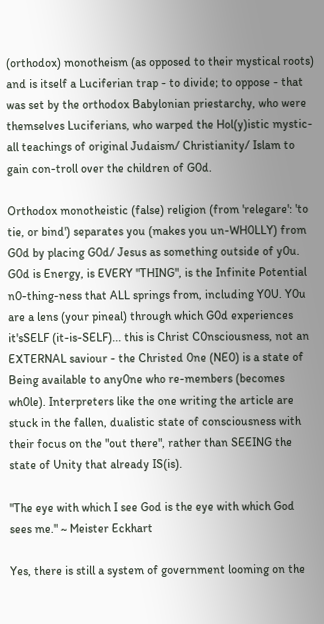(orthodox) monotheism (as opposed to their mystical roots) and is itself a Luciferian trap - to divide; to oppose - that was set by the orthodox Babylonian priestarchy, who were themselves Luciferians, who warped the Hol(y)istic mystic-all teachings of original Judaism/ Christianity/ Islam to gain con-troll over the children of G0d.

Orthodox monotheistic (false) religion (from 'relegare': 'to tie, or bind') separates you (makes you un-WH0LLY) from G0d by placing G0d/ Jesus as something outside of y0u. G0d is Energy, is EVERY "THING", is the Infinite Potential n0-thing-ness that ALL springs from, including Y0U. Y0u are a lens (your pineal) through which G0d experiences it'sSELF (it-is-SELF)... this is Christ C0nsciousness, not an EXTERNAL saviour - the Christed 0ne (NE0) is a state of Being available to any0ne who re-members (becomes wh0le). Interpreters like the one writing the article are stuck in the fallen, dualistic state of consciousness with their focus on the "out there", rather than SEEING the state of Unity that already IS(is).

"The eye with which I see God is the eye with which God sees me." ~ Meister Eckhart

Yes, there is still a system of government looming on the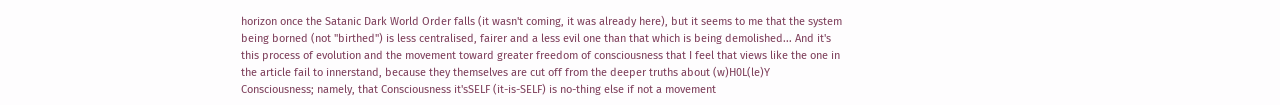horizon once the Satanic Dark World Order falls (it wasn't coming, it was already here), but it seems to me that the system being borned (not "birthed") is less centralised, fairer and a less evil one than that which is being demolished... And it's this process of evolution and the movement toward greater freedom of consciousness that I feel that views like the one in the article fail to innerstand, because they themselves are cut off from the deeper truths about (w)H0L(le)Y Consciousness; namely, that Consciousness it'sSELF (it-is-SELF) is no-thing else if not a movement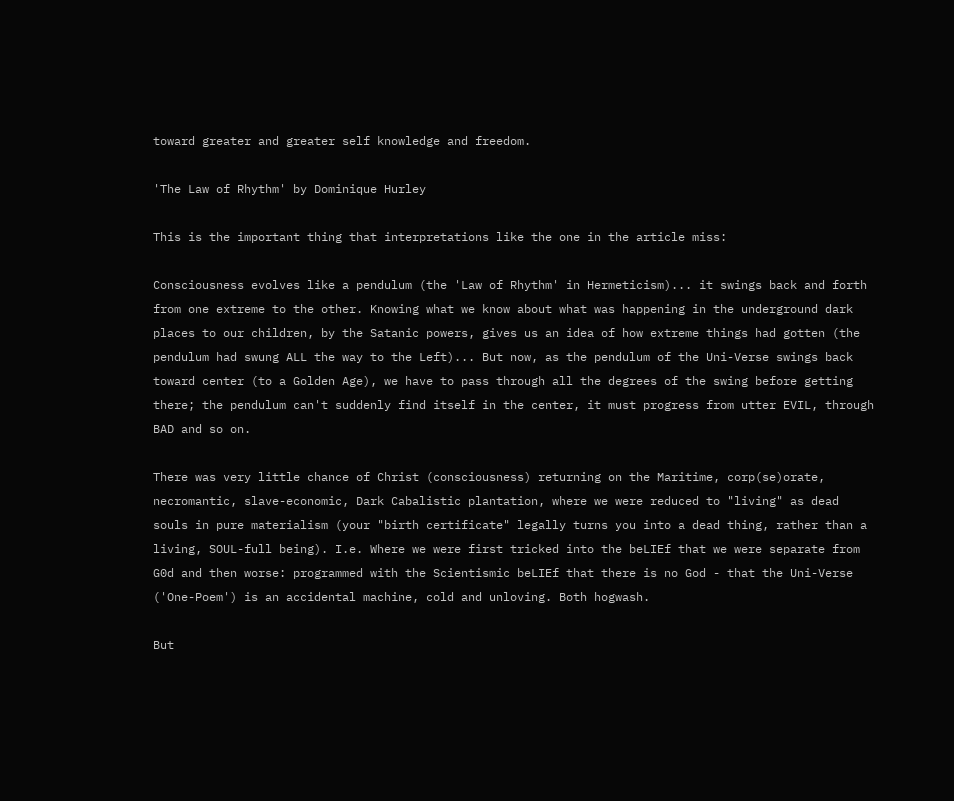toward greater and greater self knowledge and freedom.

'The Law of Rhythm' by Dominique Hurley

This is the important thing that interpretations like the one in the article miss:

Consciousness evolves like a pendulum (the 'Law of Rhythm' in Hermeticism)... it swings back and forth from one extreme to the other. Knowing what we know about what was happening in the underground dark places to our children, by the Satanic powers, gives us an idea of how extreme things had gotten (the pendulum had swung ALL the way to the Left)... But now, as the pendulum of the Uni-Verse swings back toward center (to a Golden Age), we have to pass through all the degrees of the swing before getting there; the pendulum can't suddenly find itself in the center, it must progress from utter EVIL, through BAD and so on.

There was very little chance of Christ (consciousness) returning on the Maritime, corp(se)orate, necromantic, slave-economic, Dark Cabalistic plantation, where we were reduced to "living" as dead souls in pure materialism (your "birth certificate" legally turns you into a dead thing, rather than a living, SOUL-full being). I.e. Where we were first tricked into the beLIEf that we were separate from G0d and then worse: programmed with the Scientismic beLIEf that there is no God - that the Uni-Verse ('One-Poem') is an accidental machine, cold and unloving. Both hogwash.

But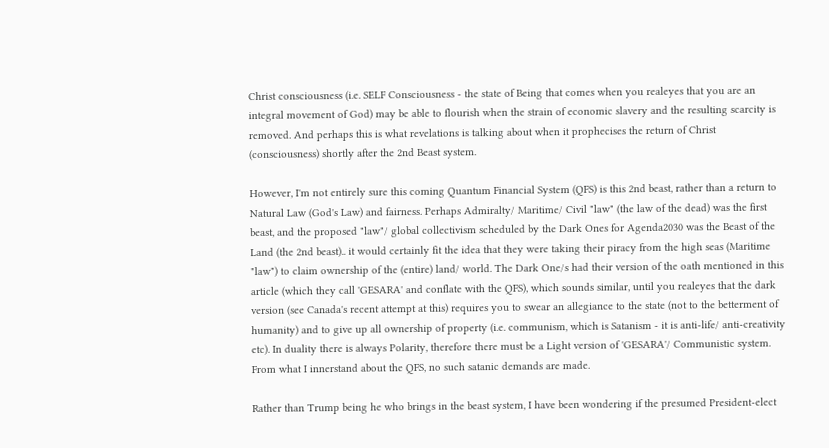Christ consciousness (i.e. SELF Consciousness - the state of Being that comes when you realeyes that you are an integral movement of God) may be able to flourish when the strain of economic slavery and the resulting scarcity is removed. And perhaps this is what revelations is talking about when it prophecises the return of Christ (consciousness) shortly after the 2nd Beast system.

However, I'm not entirely sure this coming Quantum Financial System (QFS) is this 2nd beast, rather than a return to Natural Law (God's Law) and fairness. Perhaps Admiralty/ Maritime/ Civil "law" (the law of the dead) was the first beast, and the proposed "law"/ global collectivism scheduled by the Dark Ones for Agenda2030 was the Beast of the Land (the 2nd beast).. it would certainly fit the idea that they were taking their piracy from the high seas (Maritime "law") to claim ownership of the (entire) land/ world. The Dark One/s had their version of the oath mentioned in this article (which they call 'GESARA' and conflate with the QFS), which sounds similar, until you realeyes that the dark version (see Canada's recent attempt at this) requires you to swear an allegiance to the state (not to the betterment of humanity) and to give up all ownership of property (i.e. communism, which is Satanism - it is anti-life/ anti-creativity etc). In duality there is always Polarity, therefore there must be a Light version of 'GESARA'/ Communistic system. From what I innerstand about the QFS, no such satanic demands are made.

Rather than Trump being he who brings in the beast system, I have been wondering if the presumed President-elect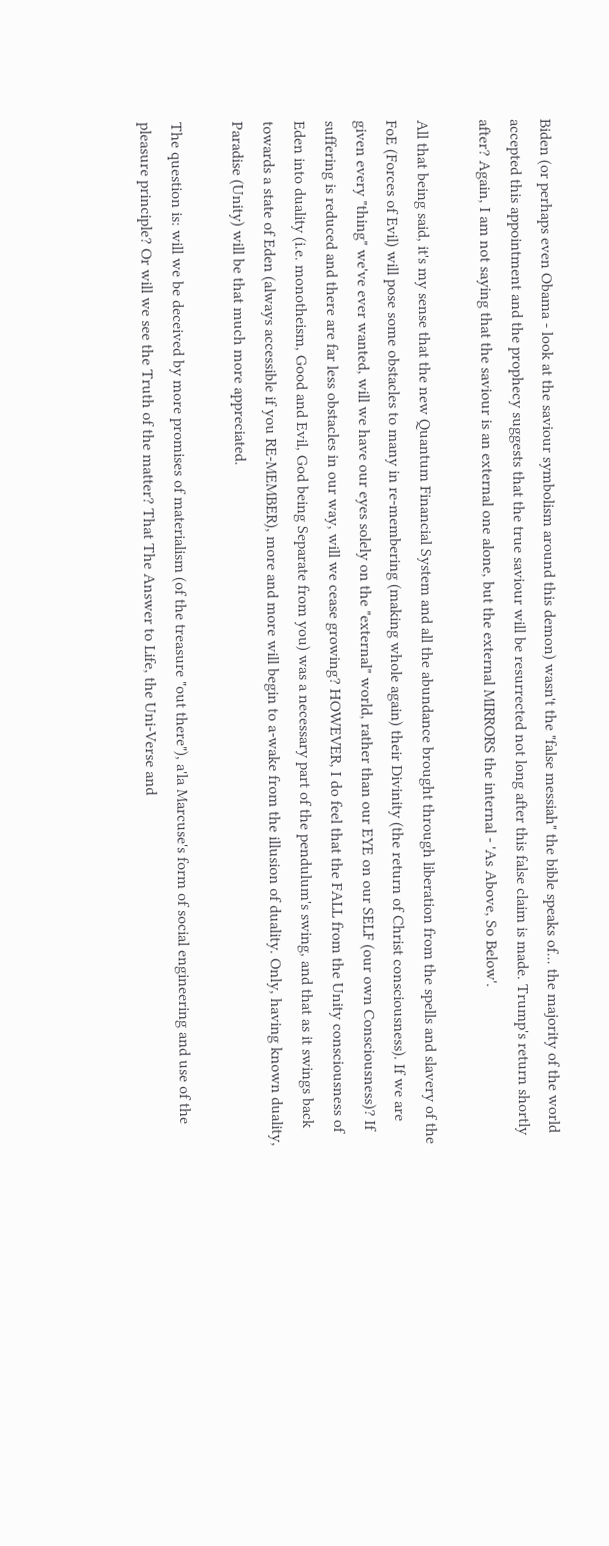Biden (or perhaps even Obama - look at the saviour symbolism around this demon) wasn't the "false messiah" the bible speaks of... the majority of the world accepted this appointment and the prophecy suggests that the true saviour will be resurrected not long after this false claim is made. Trump's return shortly after? Again, I am not saying that the saviour is an external one alone, but the external MIRRORS the internal - 'As Above, So Below'.

All that being said, it's my sense that the new Quantum Financial System and all the abundance brought through liberation from the spells and slavery of the FoE (Forces of Evil) will pose some obstacles to many in re-membering (making whole again) their Divinity (the return of Christ consciousness). If we are given every "thing" we've ever wanted, will we have our eyes solely on the "external" world, rather than our EYE on our SELF (our own Consciousness)? If suffering is reduced and there are far less obstacles in our way, will we cease growing? HOWEVER, I do feel that the FALL from the Unity consciousness of Eden into duality (i.e. monotheism, Good and Evil, God being Separate from you) was a necessary part of the pendulum's swing, and that as it swings back towards a state of Eden (always accessible if you RE-MEMBER), more and more will begin to a-wake from the illusion of duality. Only, having known duality, Paradise (Unity) will be that much more appreciated.

The question is: will we be deceived by more promises of materialism (of the treasure "out there"), a'la Marcuse's form of social engineering and use of the pleasure principle? Or will we see the Truth of the matter? That The Answer to Life, the Uni-Verse and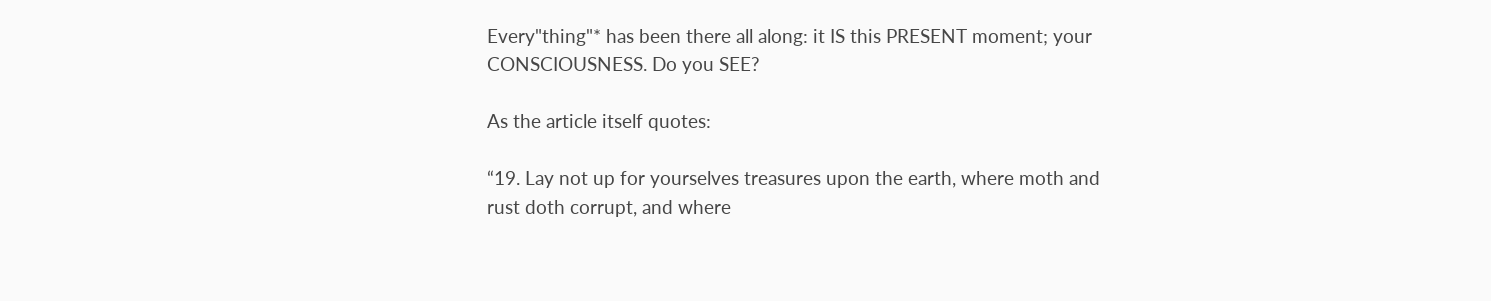Every"thing"* has been there all along: it IS this PRESENT moment; your CONSCIOUSNESS. Do you SEE?

As the article itself quotes:

“19. Lay not up for yourselves treasures upon the earth, where moth and rust doth corrupt, and where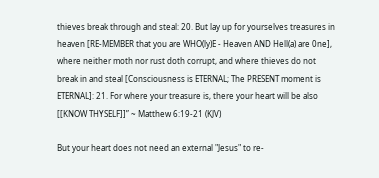thieves break through and steal: 20. But lay up for yourselves treasures in heaven [RE-MEMBER that you are WHO(ly)E - Heaven AND Hell(a) are 0ne], where neither moth nor rust doth corrupt, and where thieves do not break in and steal [Consciousness is ETERNAL; The PRESENT moment is ETERNAL]: 21. For where your treasure is, there your heart will be also [[KNOW THYSELF]]” ~ Matthew 6:19-21 (KJV)

But your heart does not need an external "Jesus" to re-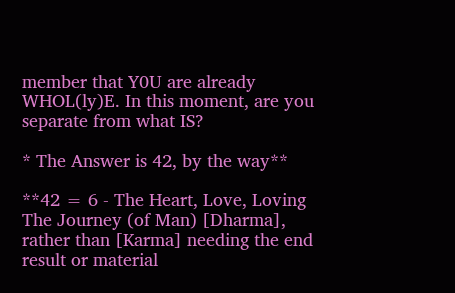member that Y0U are already WHOL(ly)E. In this moment, are you separate from what IS?

* The Answer is 42, by the way**

**42 = 6 - The Heart, Love, Loving The Journey (of Man) [Dharma], rather than [Karma] needing the end result or material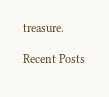treasure.

Recent Posts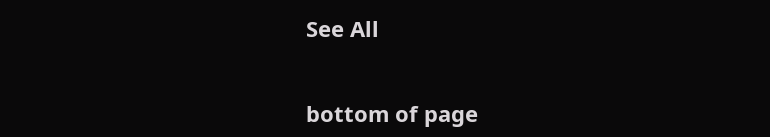See All


bottom of page